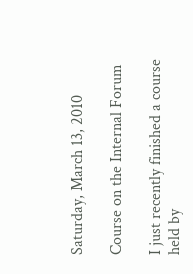Saturday, March 13, 2010

Course on the Internal Forum

I just recently finished a course held by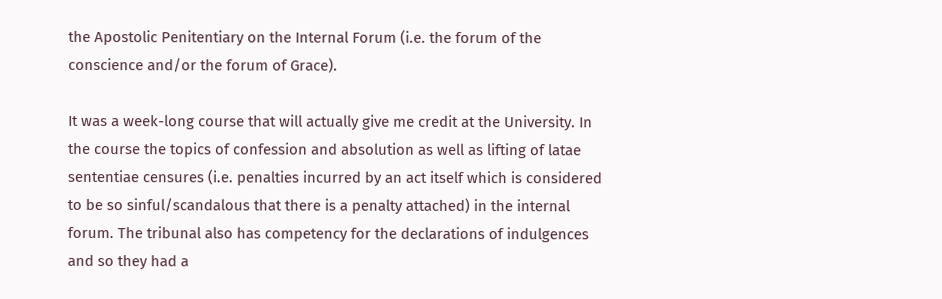the Apostolic Penitentiary on the Internal Forum (i.e. the forum of the conscience and/or the forum of Grace).

It was a week-long course that will actually give me credit at the University. In the course the topics of confession and absolution as well as lifting of latae sententiae censures (i.e. penalties incurred by an act itself which is considered to be so sinful/scandalous that there is a penalty attached) in the internal forum. The tribunal also has competency for the declarations of indulgences and so they had a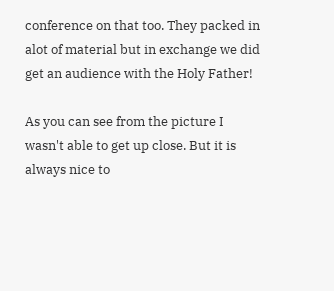conference on that too. They packed in alot of material but in exchange we did get an audience with the Holy Father!

As you can see from the picture I wasn't able to get up close. But it is always nice to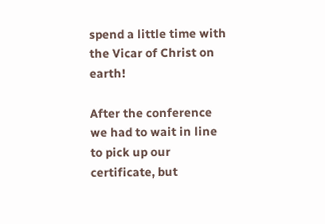spend a little time with the Vicar of Christ on earth!

After the conference we had to wait in line to pick up our certificate, but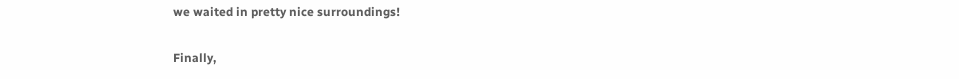we waited in pretty nice surroundings!

Finally,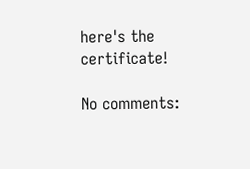here's the certificate!

No comments: